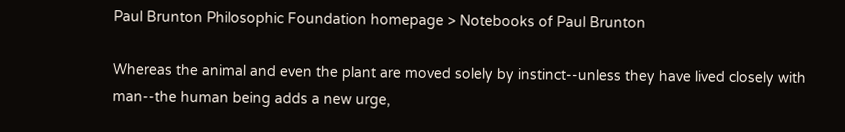Paul Brunton Philosophic Foundation homepage > Notebooks of Paul Brunton

Whereas the animal and even the plant are moved solely by instinct--unless they have lived closely with man--the human being adds a new urge,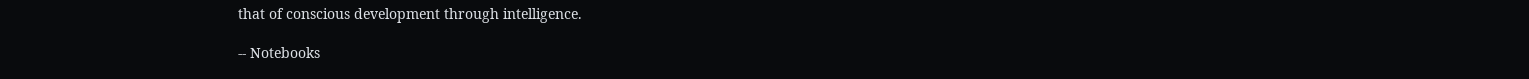that of conscious development through intelligence.

-- Notebooks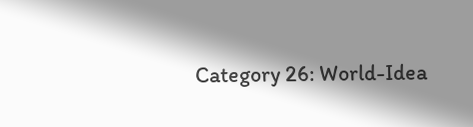Category 26: World-Idea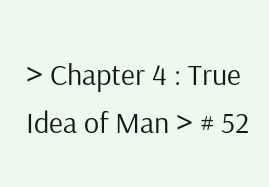> Chapter 4 : True Idea of Man > # 52